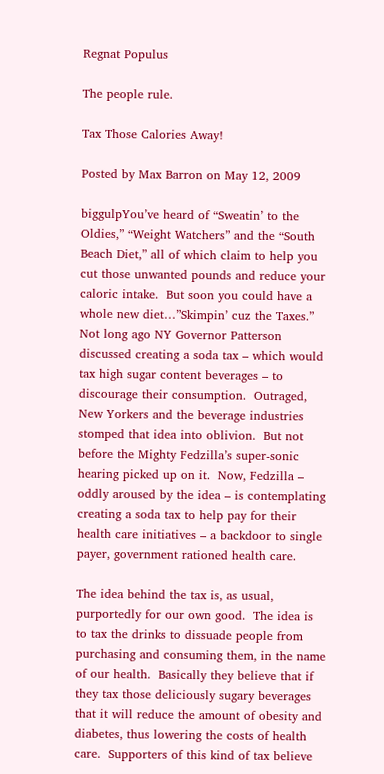Regnat Populus

The people rule.

Tax Those Calories Away!

Posted by Max Barron on May 12, 2009

biggulpYou’ve heard of “Sweatin’ to the Oldies,” “Weight Watchers” and the “South Beach Diet,” all of which claim to help you cut those unwanted pounds and reduce your caloric intake.  But soon you could have a whole new diet…”Skimpin’ cuz the Taxes.”  Not long ago NY Governor Patterson discussed creating a soda tax – which would tax high sugar content beverages – to discourage their consumption.  Outraged, New Yorkers and the beverage industries stomped that idea into oblivion.  But not before the Mighty Fedzilla’s super-sonic hearing picked up on it.  Now, Fedzilla – oddly aroused by the idea – is contemplating creating a soda tax to help pay for their health care initiatives – a backdoor to single payer, government rationed health care.

The idea behind the tax is, as usual, purportedly for our own good.  The idea is to tax the drinks to dissuade people from purchasing and consuming them, in the name of our health.  Basically they believe that if they tax those deliciously sugary beverages that it will reduce the amount of obesity and diabetes, thus lowering the costs of health care.  Supporters of this kind of tax believe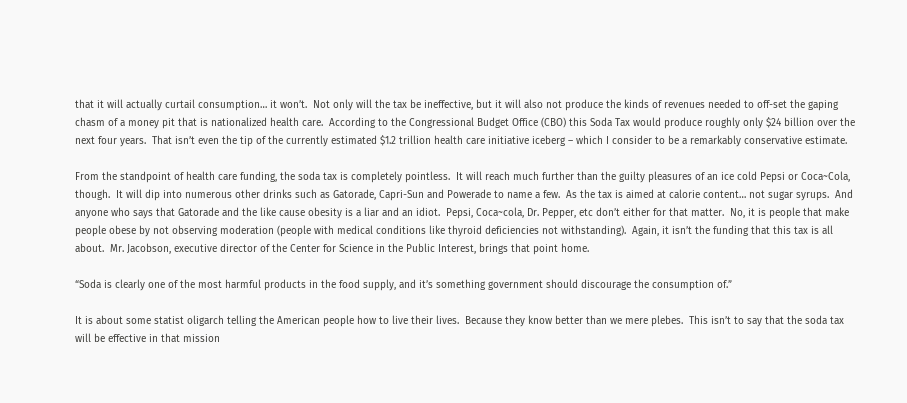that it will actually curtail consumption… it won’t.  Not only will the tax be ineffective, but it will also not produce the kinds of revenues needed to off-set the gaping chasm of a money pit that is nationalized health care.  According to the Congressional Budget Office (CBO) this Soda Tax would produce roughly only $24 billion over the next four years.  That isn’t even the tip of the currently estimated $1.2 trillion health care initiative iceberg – which I consider to be a remarkably conservative estimate.

From the standpoint of health care funding, the soda tax is completely pointless.  It will reach much further than the guilty pleasures of an ice cold Pepsi or Coca~Cola, though.  It will dip into numerous other drinks such as Gatorade, Capri-Sun and Powerade to name a few.  As the tax is aimed at calorie content… not sugar syrups.  And anyone who says that Gatorade and the like cause obesity is a liar and an idiot.  Pepsi, Coca~cola, Dr. Pepper, etc don’t either for that matter.  No, it is people that make people obese by not observing moderation (people with medical conditions like thyroid deficiencies not withstanding).  Again, it isn’t the funding that this tax is all about.  Mr. Jacobson, executive director of the Center for Science in the Public Interest, brings that point home.

“Soda is clearly one of the most harmful products in the food supply, and it’s something government should discourage the consumption of.”

It is about some statist oligarch telling the American people how to live their lives.  Because they know better than we mere plebes.  This isn’t to say that the soda tax will be effective in that mission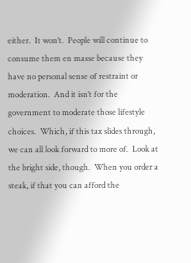either.  It won’t.  People will continue to consume them en masse because they have no personal sense of restraint or moderation.  And it isn’t for the government to moderate those lifestyle choices.  Which, if this tax slides through, we can all look forward to more of.  Look at the bright side, though.  When you order a steak, if that you can afford the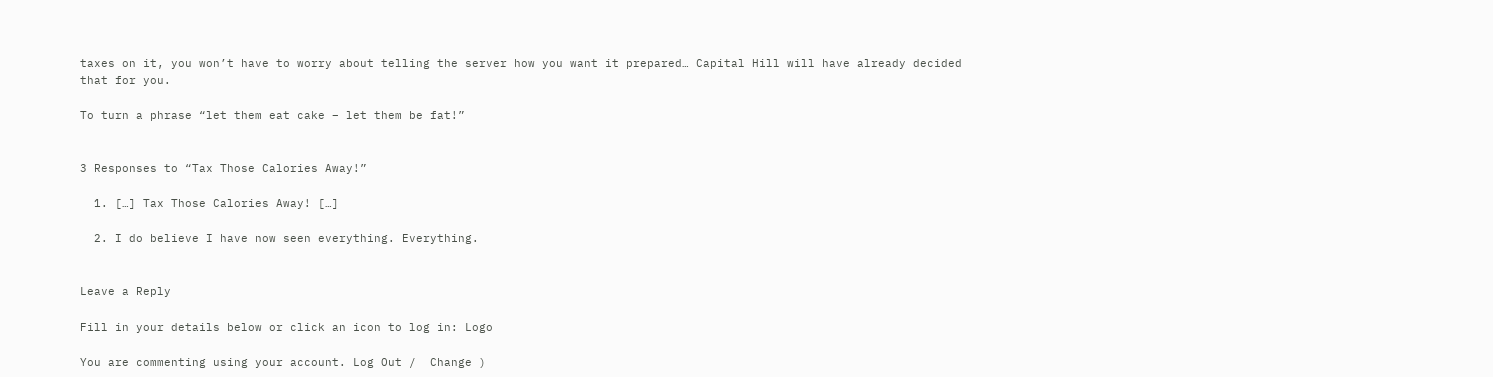taxes on it, you won’t have to worry about telling the server how you want it prepared… Capital Hill will have already decided that for you.

To turn a phrase “let them eat cake – let them be fat!”


3 Responses to “Tax Those Calories Away!”

  1. […] Tax Those Calories Away! […]

  2. I do believe I have now seen everything. Everything.


Leave a Reply

Fill in your details below or click an icon to log in: Logo

You are commenting using your account. Log Out /  Change )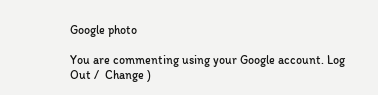Google photo

You are commenting using your Google account. Log Out /  Change )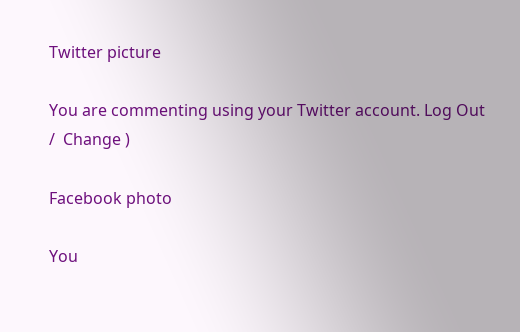Twitter picture

You are commenting using your Twitter account. Log Out /  Change )

Facebook photo

You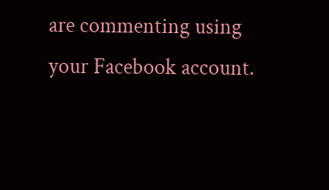are commenting using your Facebook account.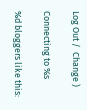Log Out /  Change )

Connecting to %s

%d bloggers like this: